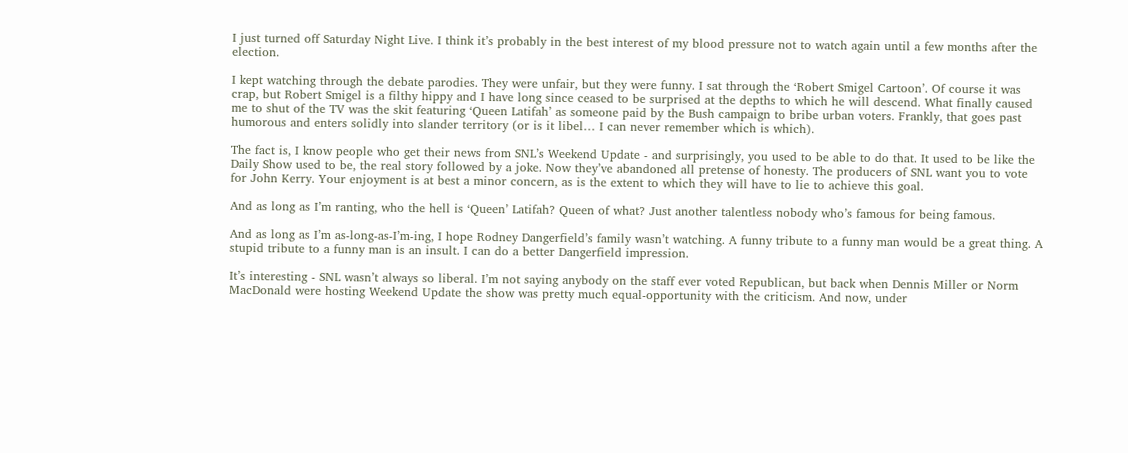I just turned off Saturday Night Live. I think it’s probably in the best interest of my blood pressure not to watch again until a few months after the election.

I kept watching through the debate parodies. They were unfair, but they were funny. I sat through the ‘Robert Smigel Cartoon’. Of course it was crap, but Robert Smigel is a filthy hippy and I have long since ceased to be surprised at the depths to which he will descend. What finally caused me to shut of the TV was the skit featuring ‘Queen Latifah’ as someone paid by the Bush campaign to bribe urban voters. Frankly, that goes past humorous and enters solidly into slander territory (or is it libel… I can never remember which is which).

The fact is, I know people who get their news from SNL’s Weekend Update - and surprisingly, you used to be able to do that. It used to be like the Daily Show used to be, the real story followed by a joke. Now they’ve abandoned all pretense of honesty. The producers of SNL want you to vote for John Kerry. Your enjoyment is at best a minor concern, as is the extent to which they will have to lie to achieve this goal.

And as long as I’m ranting, who the hell is ‘Queen’ Latifah? Queen of what? Just another talentless nobody who’s famous for being famous.

And as long as I’m as-long-as-I’m-ing, I hope Rodney Dangerfield’s family wasn’t watching. A funny tribute to a funny man would be a great thing. A stupid tribute to a funny man is an insult. I can do a better Dangerfield impression.

It’s interesting - SNL wasn’t always so liberal. I’m not saying anybody on the staff ever voted Republican, but back when Dennis Miller or Norm MacDonald were hosting Weekend Update the show was pretty much equal-opportunity with the criticism. And now, under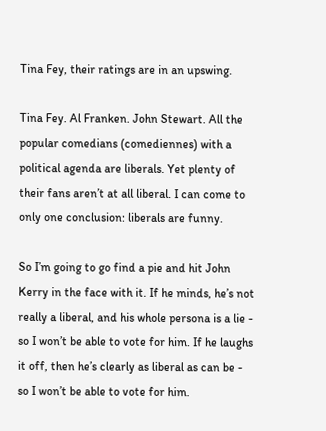Tina Fey, their ratings are in an upswing.

Tina Fey. Al Franken. John Stewart. All the popular comedians (comediennes) with a political agenda are liberals. Yet plenty of their fans aren’t at all liberal. I can come to only one conclusion: liberals are funny.

So I’m going to go find a pie and hit John Kerry in the face with it. If he minds, he’s not really a liberal, and his whole persona is a lie - so I won’t be able to vote for him. If he laughs it off, then he’s clearly as liberal as can be - so I won’t be able to vote for him.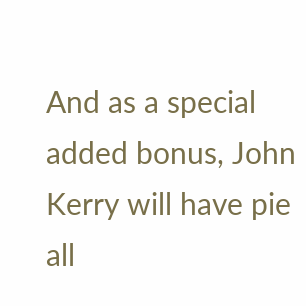And as a special added bonus, John Kerry will have pie all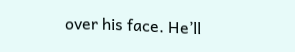over his face. He’ll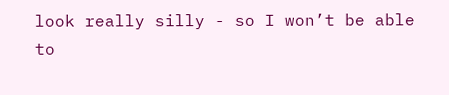look really silly - so I won’t be able to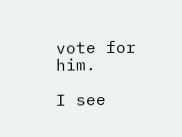vote for him.

I see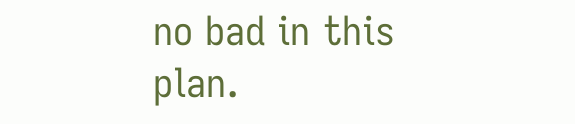no bad in this plan.